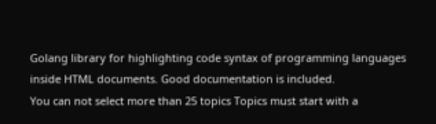Golang library for highlighting code syntax of programming languages inside HTML documents. Good documentation is included.
You can not select more than 25 topics Topics must start with a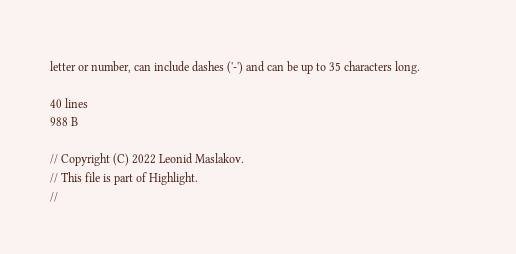letter or number, can include dashes ('-') and can be up to 35 characters long.

40 lines
988 B

// Copyright (C) 2022 Leonid Maslakov.
// This file is part of Highlight.
//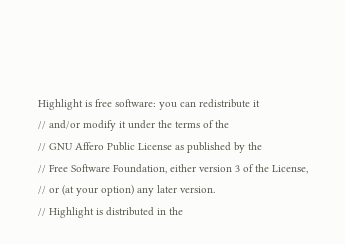Highlight is free software: you can redistribute it
// and/or modify it under the terms of the
// GNU Affero Public License as published by the
// Free Software Foundation, either version 3 of the License,
// or (at your option) any later version.
// Highlight is distributed in the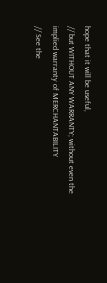hope that it will be useful,
// but WITHOUT ANY WARRANTY; without even the implied warranty of MERCHANTABILITY
// See the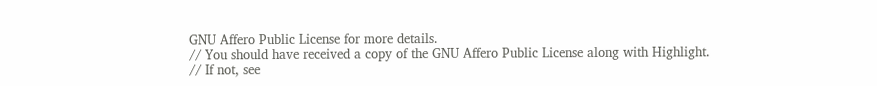GNU Affero Public License for more details.
// You should have received a copy of the GNU Affero Public License along with Highlight.
// If not, see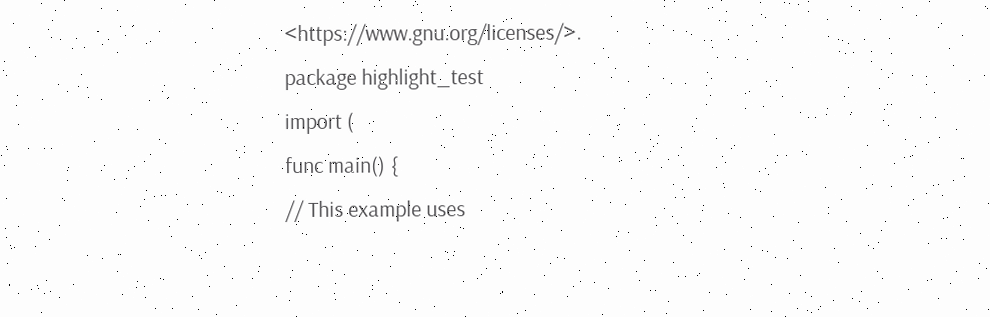<https://www.gnu.org/licenses/>.
package highlight_test
import (
func main() {
// This example uses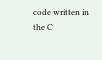code written in the C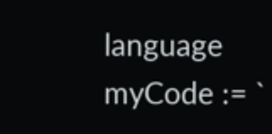language
myCode := `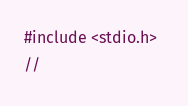#include <stdio.h>
//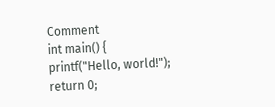Comment
int main() {
printf("Hello, world!");
return 0;